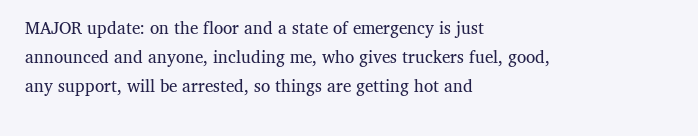MAJOR update: on the floor and a state of emergency is just announced and anyone, including me, who gives truckers fuel, good, any support, will be arrested, so things are getting hot and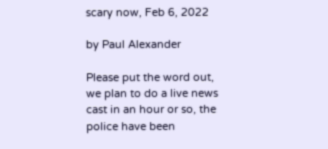scary now, Feb 6, 2022

by Paul Alexander

Please put the word out, we plan to do a live news cast in an hour or so, the police have been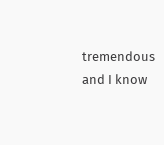tremendous and I know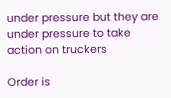under pressure but they are under pressure to take action on truckers

Order is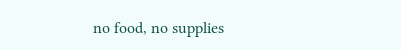no food, no supplies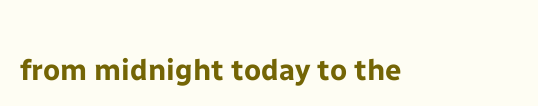from midnight today to the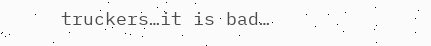truckers…it is bad…